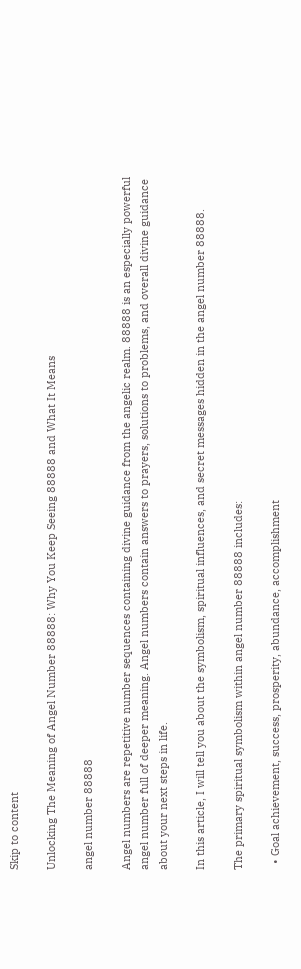Skip to content

Unlocking The Meaning of Angel Number 88888: Why You Keep Seeing 88888 and What It Means

angel number 88888

Angel numbers are repetitive number sequences containing divine guidance from the angelic realm. 88888 is an especially powerful angel number full of deeper meaning. Angel numbers contain answers to prayers, solutions to problems, and overall divine guidance about your next steps in life.

In this article, I will tell you about the symbolism, spiritual influences, and secret messages hidden in the angel number 88888.

The primary spiritual symbolism within angel number 88888 includes:

  • Goal achievement, success, prosperity, abundance, accomplishment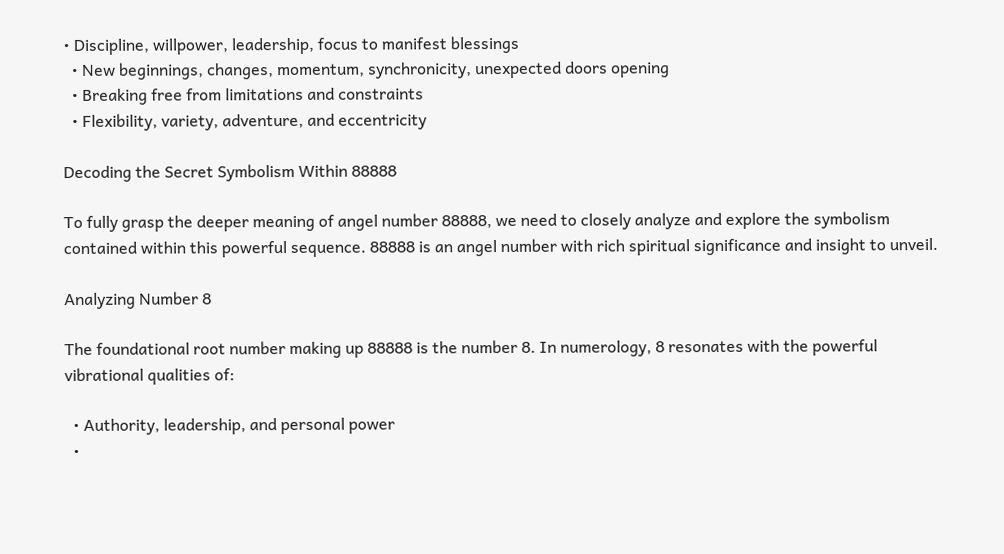• Discipline, willpower, leadership, focus to manifest blessings
  • New beginnings, changes, momentum, synchronicity, unexpected doors opening
  • Breaking free from limitations and constraints
  • Flexibility, variety, adventure, and eccentricity

Decoding the Secret Symbolism Within 88888

To fully grasp the deeper meaning of angel number 88888, we need to closely analyze and explore the symbolism contained within this powerful sequence. 88888 is an angel number with rich spiritual significance and insight to unveil.

Analyzing Number 8

The foundational root number making up 88888 is the number 8. In numerology, 8 resonates with the powerful vibrational qualities of:

  • Authority, leadership, and personal power
  •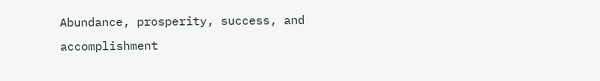Abundance, prosperity, success, and accomplishment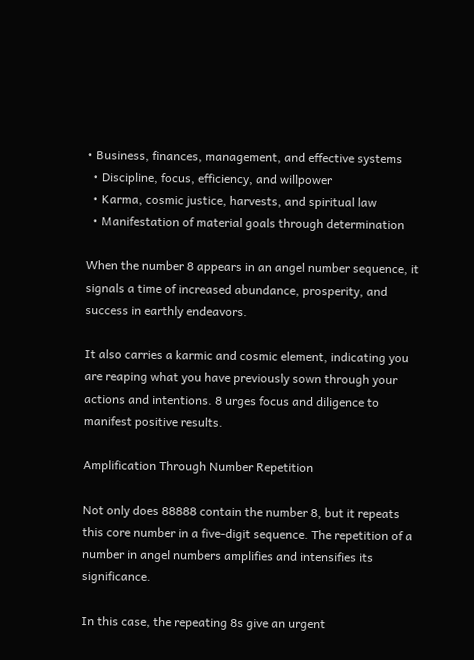• Business, finances, management, and effective systems
  • Discipline, focus, efficiency, and willpower
  • Karma, cosmic justice, harvests, and spiritual law
  • Manifestation of material goals through determination

When the number 8 appears in an angel number sequence, it signals a time of increased abundance, prosperity, and success in earthly endeavors.

It also carries a karmic and cosmic element, indicating you are reaping what you have previously sown through your actions and intentions. 8 urges focus and diligence to manifest positive results.

Amplification Through Number Repetition

Not only does 88888 contain the number 8, but it repeats this core number in a five-digit sequence. The repetition of a number in angel numbers amplifies and intensifies its significance.

In this case, the repeating 8s give an urgent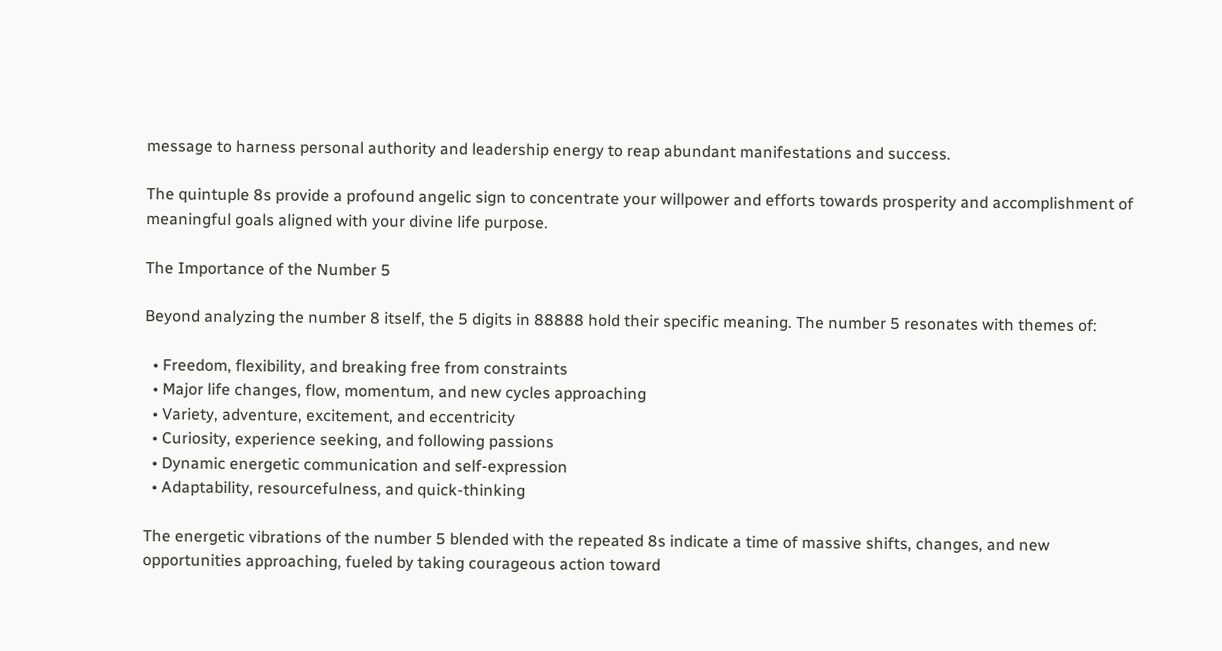message to harness personal authority and leadership energy to reap abundant manifestations and success.

The quintuple 8s provide a profound angelic sign to concentrate your willpower and efforts towards prosperity and accomplishment of meaningful goals aligned with your divine life purpose.

The Importance of the Number 5

Beyond analyzing the number 8 itself, the 5 digits in 88888 hold their specific meaning. The number 5 resonates with themes of:

  • Freedom, flexibility, and breaking free from constraints
  • Major life changes, flow, momentum, and new cycles approaching
  • Variety, adventure, excitement, and eccentricity
  • Curiosity, experience seeking, and following passions
  • Dynamic energetic communication and self-expression
  • Adaptability, resourcefulness, and quick-thinking

The energetic vibrations of the number 5 blended with the repeated 8s indicate a time of massive shifts, changes, and new opportunities approaching, fueled by taking courageous action toward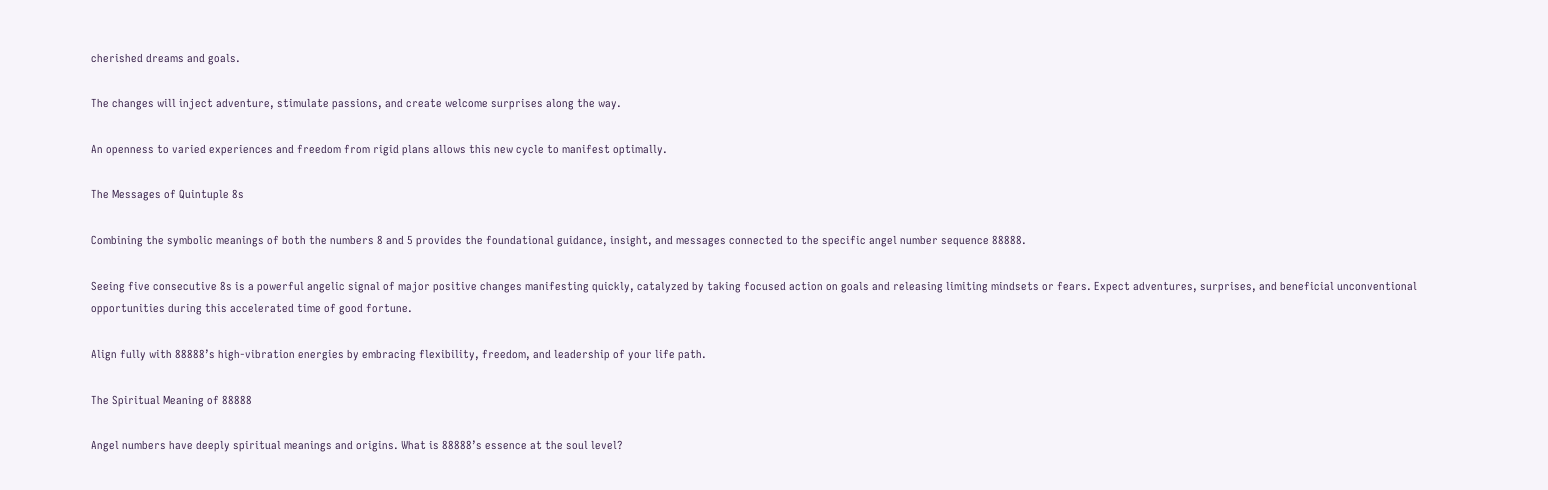cherished dreams and goals.

The changes will inject adventure, stimulate passions, and create welcome surprises along the way.

An openness to varied experiences and freedom from rigid plans allows this new cycle to manifest optimally.

The Messages of Quintuple 8s

Combining the symbolic meanings of both the numbers 8 and 5 provides the foundational guidance, insight, and messages connected to the specific angel number sequence 88888.

Seeing five consecutive 8s is a powerful angelic signal of major positive changes manifesting quickly, catalyzed by taking focused action on goals and releasing limiting mindsets or fears. Expect adventures, surprises, and beneficial unconventional opportunities during this accelerated time of good fortune.

Align fully with 88888’s high-vibration energies by embracing flexibility, freedom, and leadership of your life path.

The Spiritual Meaning of 88888

Angel numbers have deeply spiritual meanings and origins. What is 88888’s essence at the soul level?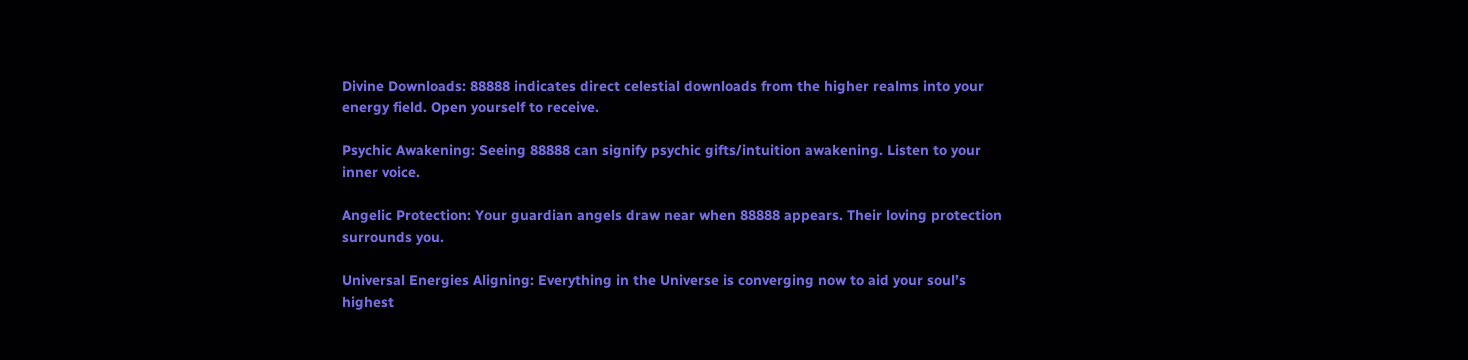Divine Downloads: 88888 indicates direct celestial downloads from the higher realms into your energy field. Open yourself to receive.

Psychic Awakening: Seeing 88888 can signify psychic gifts/intuition awakening. Listen to your inner voice.

Angelic Protection: Your guardian angels draw near when 88888 appears. Their loving protection surrounds you.

Universal Energies Aligning: Everything in the Universe is converging now to aid your soul’s highest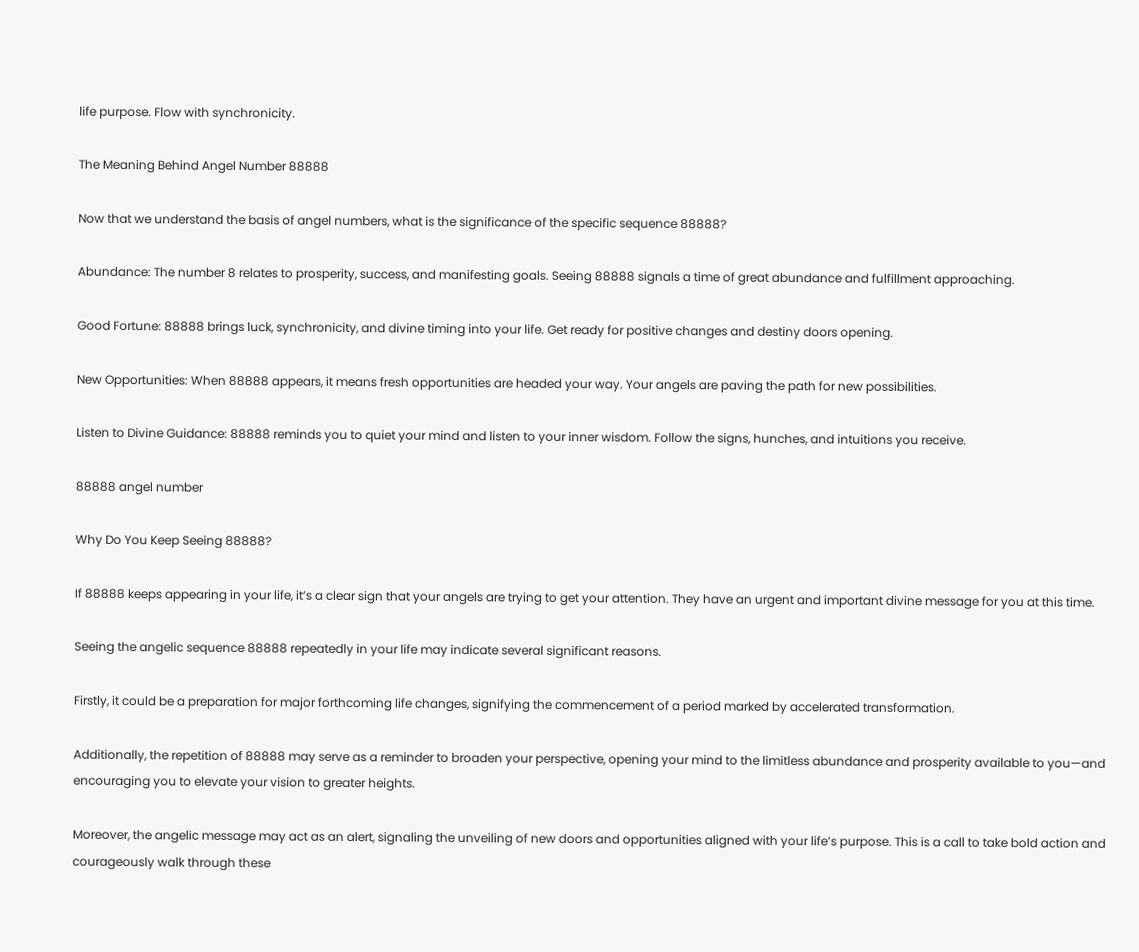life purpose. Flow with synchronicity.

The Meaning Behind Angel Number 88888

Now that we understand the basis of angel numbers, what is the significance of the specific sequence 88888?

Abundance: The number 8 relates to prosperity, success, and manifesting goals. Seeing 88888 signals a time of great abundance and fulfillment approaching.

Good Fortune: 88888 brings luck, synchronicity, and divine timing into your life. Get ready for positive changes and destiny doors opening.

New Opportunities: When 88888 appears, it means fresh opportunities are headed your way. Your angels are paving the path for new possibilities.

Listen to Divine Guidance: 88888 reminds you to quiet your mind and listen to your inner wisdom. Follow the signs, hunches, and intuitions you receive.

88888 angel number

Why Do You Keep Seeing 88888?

If 88888 keeps appearing in your life, it’s a clear sign that your angels are trying to get your attention. They have an urgent and important divine message for you at this time.

Seeing the angelic sequence 88888 repeatedly in your life may indicate several significant reasons.

Firstly, it could be a preparation for major forthcoming life changes, signifying the commencement of a period marked by accelerated transformation.

Additionally, the repetition of 88888 may serve as a reminder to broaden your perspective, opening your mind to the limitless abundance and prosperity available to you—and encouraging you to elevate your vision to greater heights.

Moreover, the angelic message may act as an alert, signaling the unveiling of new doors and opportunities aligned with your life’s purpose. This is a call to take bold action and courageously walk through these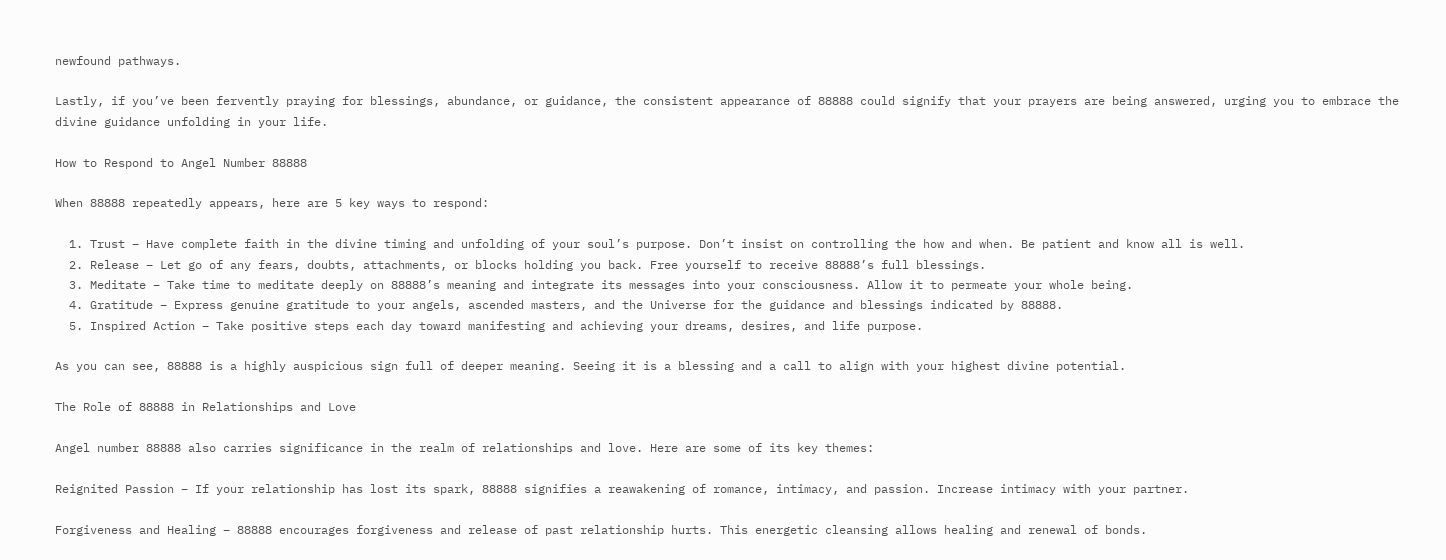newfound pathways.

Lastly, if you’ve been fervently praying for blessings, abundance, or guidance, the consistent appearance of 88888 could signify that your prayers are being answered, urging you to embrace the divine guidance unfolding in your life.

How to Respond to Angel Number 88888

When 88888 repeatedly appears, here are 5 key ways to respond:

  1. Trust – Have complete faith in the divine timing and unfolding of your soul’s purpose. Don’t insist on controlling the how and when. Be patient and know all is well.
  2. Release – Let go of any fears, doubts, attachments, or blocks holding you back. Free yourself to receive 88888’s full blessings.
  3. Meditate – Take time to meditate deeply on 88888’s meaning and integrate its messages into your consciousness. Allow it to permeate your whole being.
  4. Gratitude – Express genuine gratitude to your angels, ascended masters, and the Universe for the guidance and blessings indicated by 88888.
  5. Inspired Action – Take positive steps each day toward manifesting and achieving your dreams, desires, and life purpose.

As you can see, 88888 is a highly auspicious sign full of deeper meaning. Seeing it is a blessing and a call to align with your highest divine potential.

The Role of 88888 in Relationships and Love

Angel number 88888 also carries significance in the realm of relationships and love. Here are some of its key themes:

Reignited Passion – If your relationship has lost its spark, 88888 signifies a reawakening of romance, intimacy, and passion. Increase intimacy with your partner.

Forgiveness and Healing – 88888 encourages forgiveness and release of past relationship hurts. This energetic cleansing allows healing and renewal of bonds.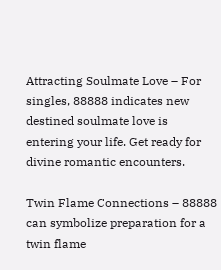Attracting Soulmate Love – For singles, 88888 indicates new destined soulmate love is entering your life. Get ready for divine romantic encounters.

Twin Flame Connections – 88888 can symbolize preparation for a twin flame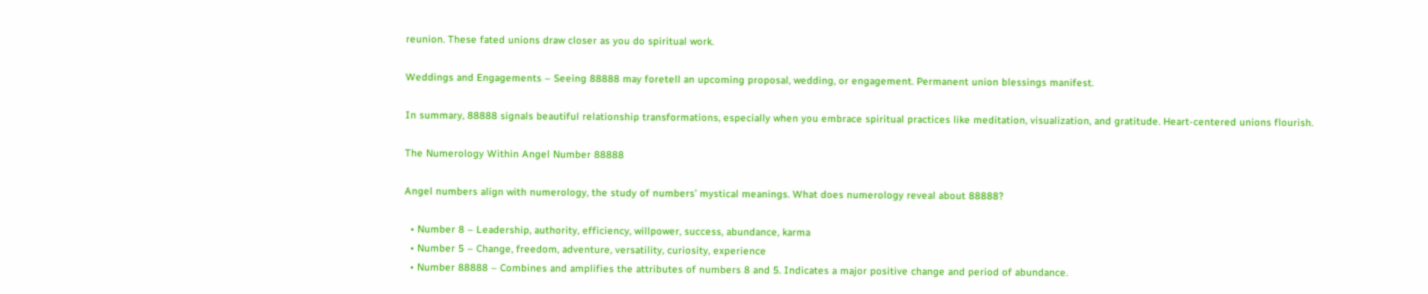reunion. These fated unions draw closer as you do spiritual work.

Weddings and Engagements – Seeing 88888 may foretell an upcoming proposal, wedding, or engagement. Permanent union blessings manifest.

In summary, 88888 signals beautiful relationship transformations, especially when you embrace spiritual practices like meditation, visualization, and gratitude. Heart-centered unions flourish.

The Numerology Within Angel Number 88888

Angel numbers align with numerology, the study of numbers’ mystical meanings. What does numerology reveal about 88888?

  • Number 8 – Leadership, authority, efficiency, willpower, success, abundance, karma
  • Number 5 – Change, freedom, adventure, versatility, curiosity, experience
  • Number 88888 – Combines and amplifies the attributes of numbers 8 and 5. Indicates a major positive change and period of abundance.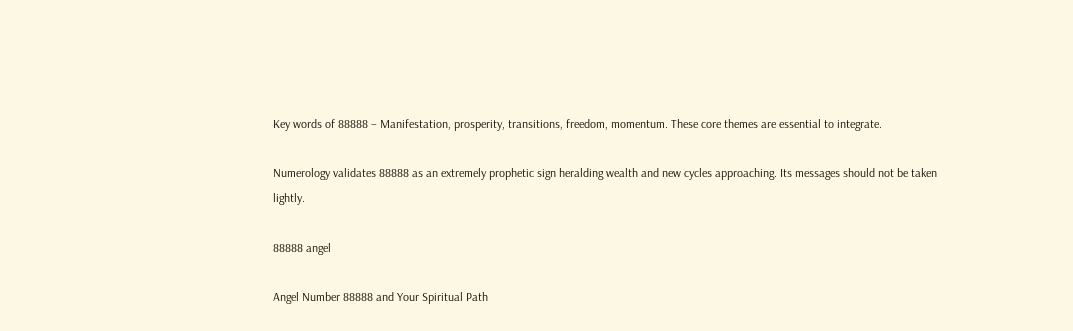Key words of 88888 – Manifestation, prosperity, transitions, freedom, momentum. These core themes are essential to integrate.

Numerology validates 88888 as an extremely prophetic sign heralding wealth and new cycles approaching. Its messages should not be taken lightly.

88888 angel

Angel Number 88888 and Your Spiritual Path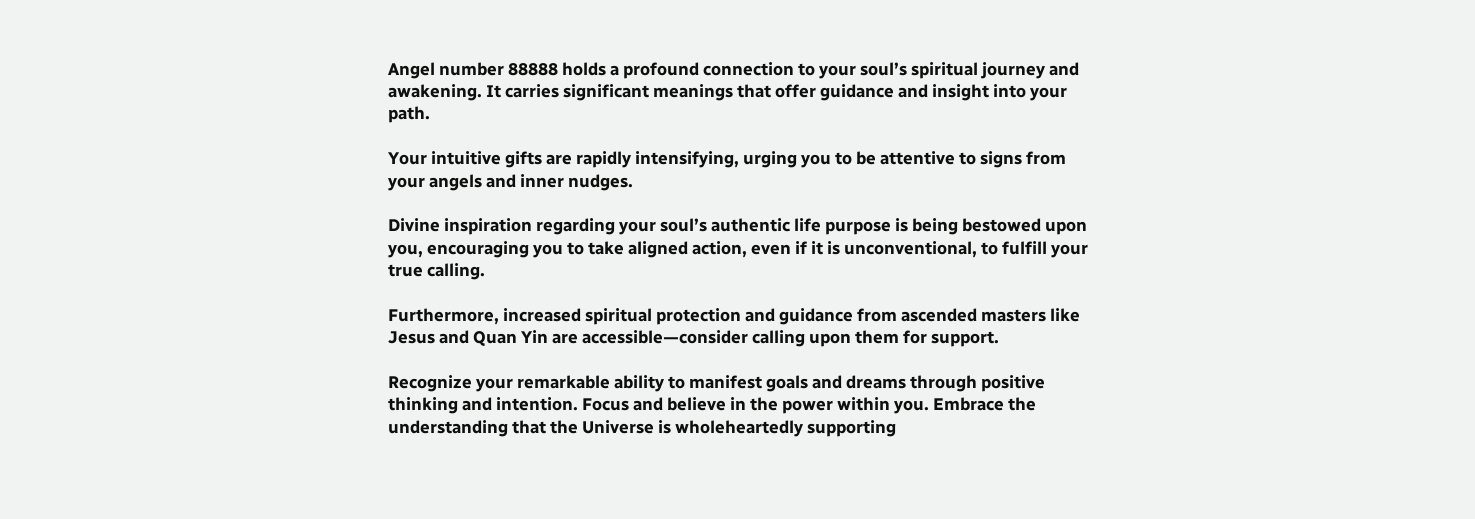Angel number 88888 holds a profound connection to your soul’s spiritual journey and awakening. It carries significant meanings that offer guidance and insight into your path.

Your intuitive gifts are rapidly intensifying, urging you to be attentive to signs from your angels and inner nudges.

Divine inspiration regarding your soul’s authentic life purpose is being bestowed upon you, encouraging you to take aligned action, even if it is unconventional, to fulfill your true calling.

Furthermore, increased spiritual protection and guidance from ascended masters like Jesus and Quan Yin are accessible—consider calling upon them for support.

Recognize your remarkable ability to manifest goals and dreams through positive thinking and intention. Focus and believe in the power within you. Embrace the understanding that the Universe is wholeheartedly supporting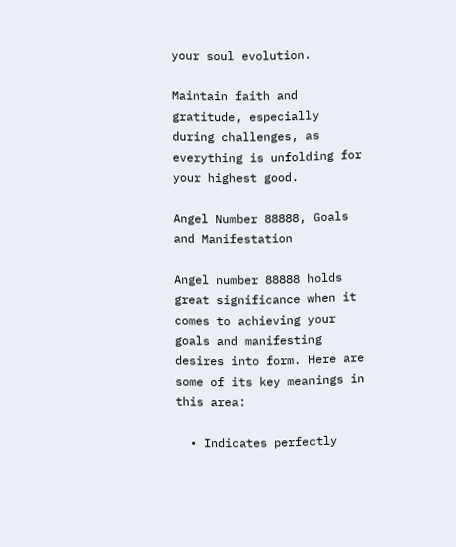your soul evolution.

Maintain faith and gratitude, especially during challenges, as everything is unfolding for your highest good.

Angel Number 88888, Goals and Manifestation

Angel number 88888 holds great significance when it comes to achieving your goals and manifesting desires into form. Here are some of its key meanings in this area:

  • Indicates perfectly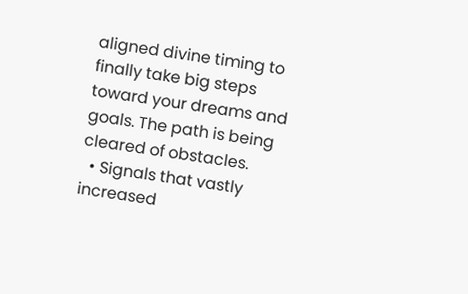aligned divine timing to finally take big steps toward your dreams and goals. The path is being cleared of obstacles.
  • Signals that vastly increased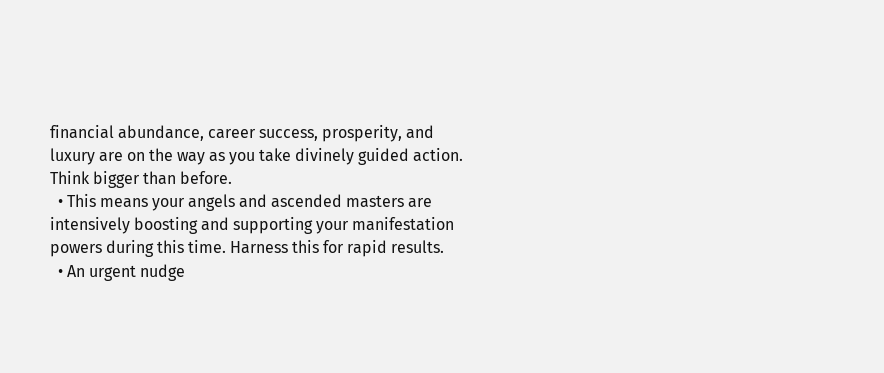financial abundance, career success, prosperity, and luxury are on the way as you take divinely guided action. Think bigger than before.
  • This means your angels and ascended masters are intensively boosting and supporting your manifestation powers during this time. Harness this for rapid results.
  • An urgent nudge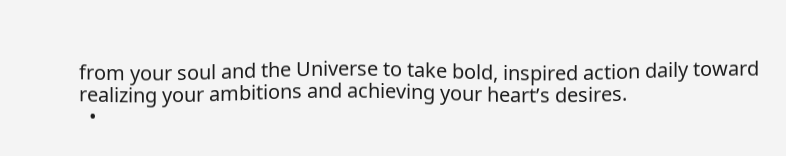from your soul and the Universe to take bold, inspired action daily toward realizing your ambitions and achieving your heart’s desires.
  •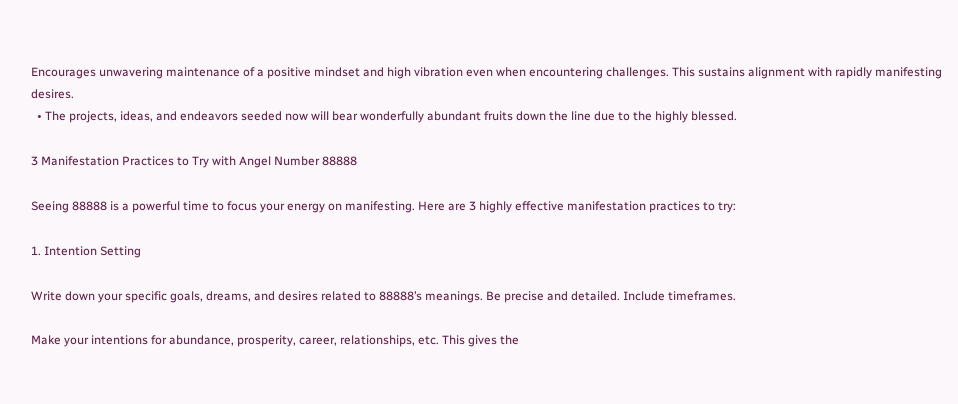Encourages unwavering maintenance of a positive mindset and high vibration even when encountering challenges. This sustains alignment with rapidly manifesting desires.
  • The projects, ideas, and endeavors seeded now will bear wonderfully abundant fruits down the line due to the highly blessed.

3 Manifestation Practices to Try with Angel Number 88888

Seeing 88888 is a powerful time to focus your energy on manifesting. Here are 3 highly effective manifestation practices to try:

1. Intention Setting

Write down your specific goals, dreams, and desires related to 88888’s meanings. Be precise and detailed. Include timeframes.

Make your intentions for abundance, prosperity, career, relationships, etc. This gives the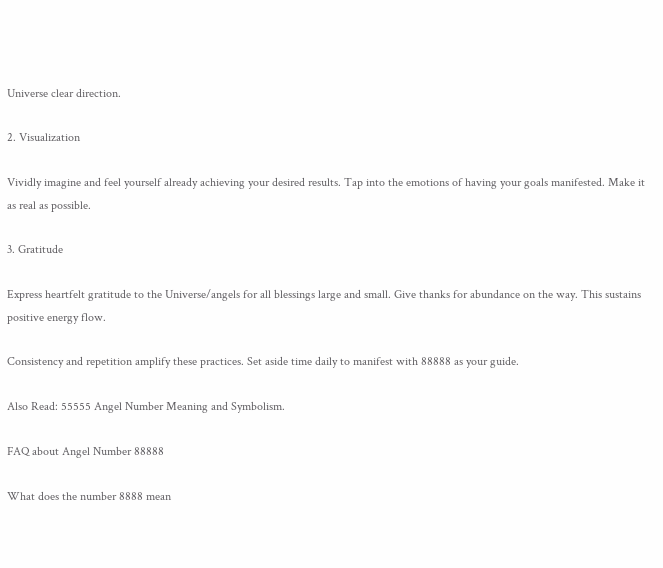Universe clear direction.

2. Visualization

Vividly imagine and feel yourself already achieving your desired results. Tap into the emotions of having your goals manifested. Make it as real as possible.

3. Gratitude

Express heartfelt gratitude to the Universe/angels for all blessings large and small. Give thanks for abundance on the way. This sustains positive energy flow.

Consistency and repetition amplify these practices. Set aside time daily to manifest with 88888 as your guide.

Also Read: 55555 Angel Number Meaning and Symbolism.

FAQ about Angel Number 88888

What does the number 8888 mean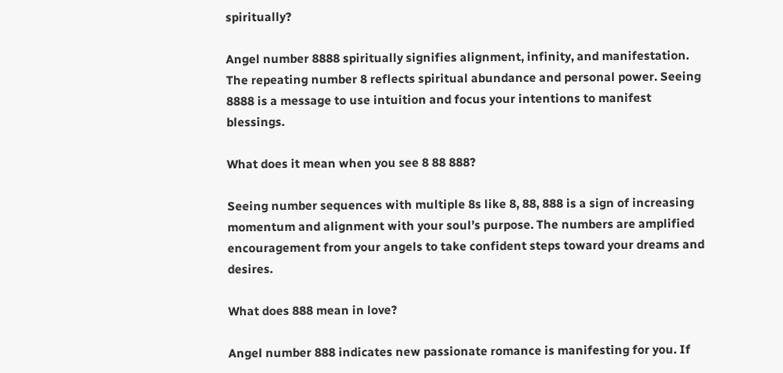spiritually?

Angel number 8888 spiritually signifies alignment, infinity, and manifestation. The repeating number 8 reflects spiritual abundance and personal power. Seeing 8888 is a message to use intuition and focus your intentions to manifest blessings.

What does it mean when you see 8 88 888?

Seeing number sequences with multiple 8s like 8, 88, 888 is a sign of increasing momentum and alignment with your soul’s purpose. The numbers are amplified encouragement from your angels to take confident steps toward your dreams and desires.

What does 888 mean in love?

Angel number 888 indicates new passionate romance is manifesting for you. If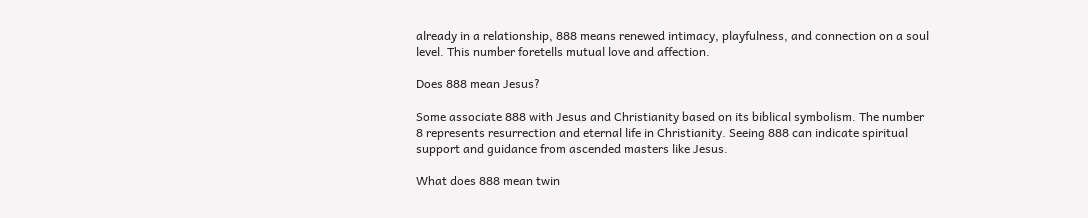already in a relationship, 888 means renewed intimacy, playfulness, and connection on a soul level. This number foretells mutual love and affection.

Does 888 mean Jesus?

Some associate 888 with Jesus and Christianity based on its biblical symbolism. The number 8 represents resurrection and eternal life in Christianity. Seeing 888 can indicate spiritual support and guidance from ascended masters like Jesus.

What does 888 mean twin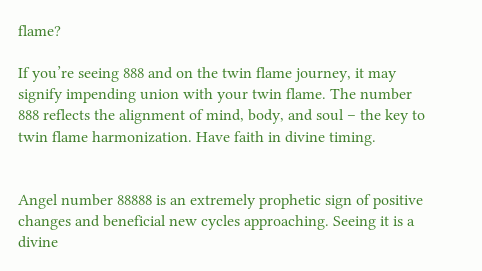flame?

If you’re seeing 888 and on the twin flame journey, it may signify impending union with your twin flame. The number 888 reflects the alignment of mind, body, and soul – the key to twin flame harmonization. Have faith in divine timing.


Angel number 88888 is an extremely prophetic sign of positive changes and beneficial new cycles approaching. Seeing it is a divine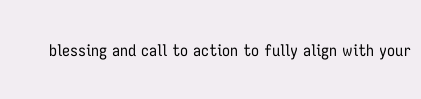blessing and call to action to fully align with your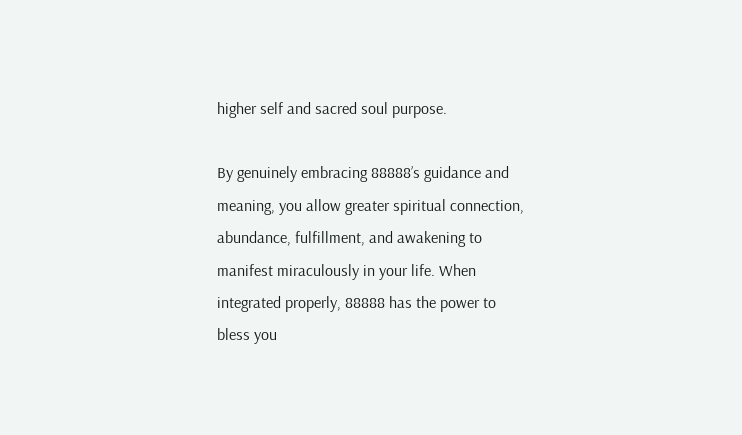higher self and sacred soul purpose.

By genuinely embracing 88888’s guidance and meaning, you allow greater spiritual connection, abundance, fulfillment, and awakening to manifest miraculously in your life. When integrated properly, 88888 has the power to bless you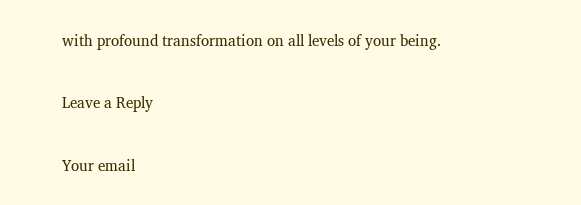with profound transformation on all levels of your being.

Leave a Reply

Your email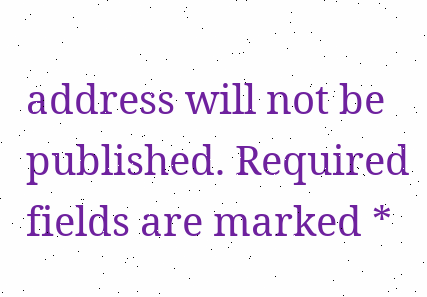address will not be published. Required fields are marked *